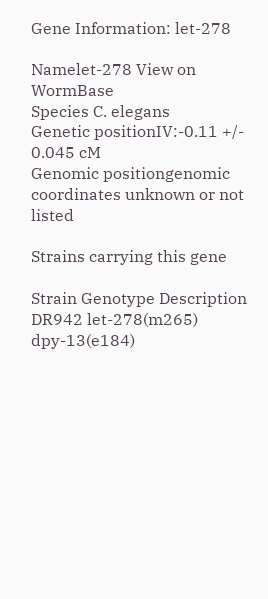Gene Information: let-278

Namelet-278 View on WormBase
Species C. elegans
Genetic positionIV:-0.11 +/- 0.045 cM
Genomic positiongenomic coordinates unknown or not listed

Strains carrying this gene

Strain Genotype Description
DR942 let-278(m265) dpy-13(e184)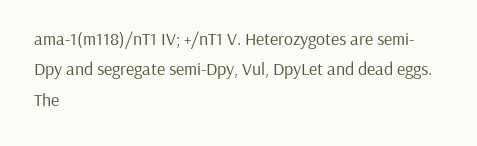ama-1(m118)/nT1 IV; +/nT1 V. Heterozygotes are semi-Dpy and segregate semi-Dpy, Vul, DpyLet and dead eggs. The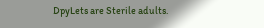DpyLets are Sterile adults.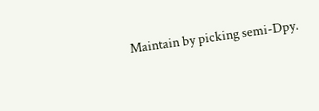Maintain by picking semi-Dpy.